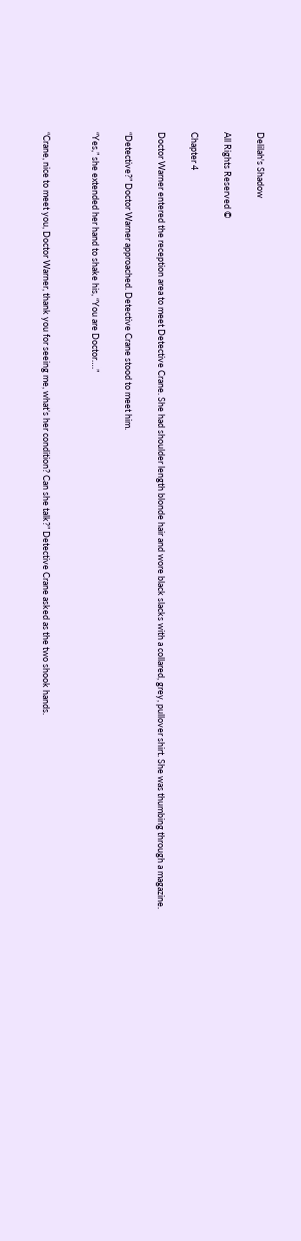Delilah's Shadow

All Rights Reserved ©

Chapter 4

Doctor Warner entered the reception area to meet Detective Crane. She had shoulder length blonde hair and wore black slacks with a collared, grey, pullover shirt. She was thumbing through a magazine.

“Detective?” Doctor Warner approached. Detective Crane stood to meet him.

“Yes,” she extended her hand to shake his, “You are Doctor….”


“Crane, nice to meet you, Doctor Warner, thank you for seeing me, what’s her condition? Can she talk?” Detective Crane asked as the two shook hands.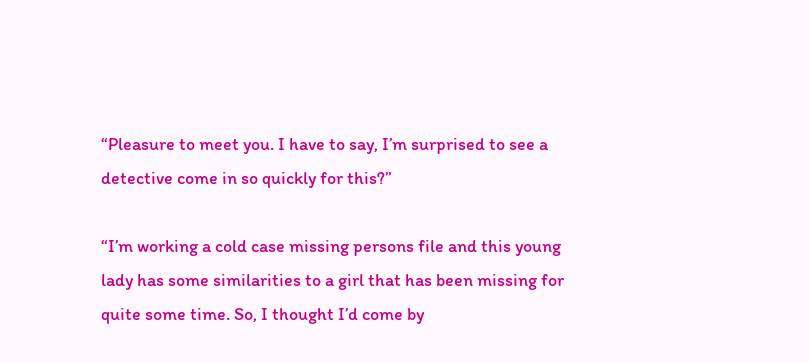“Pleasure to meet you. I have to say, I’m surprised to see a detective come in so quickly for this?”

“I’m working a cold case missing persons file and this young lady has some similarities to a girl that has been missing for quite some time. So, I thought I’d come by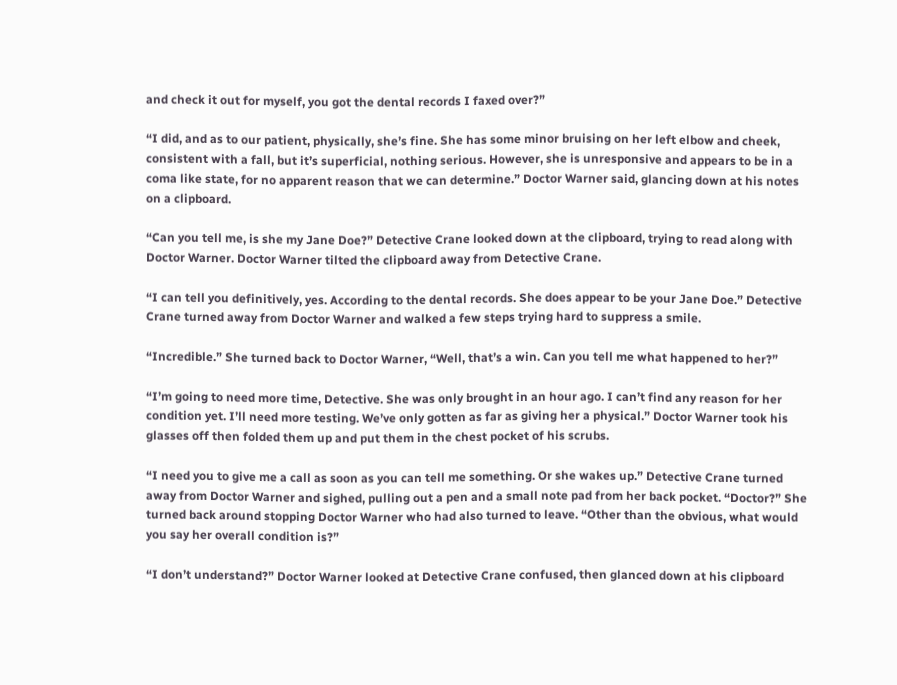and check it out for myself, you got the dental records I faxed over?”

“I did, and as to our patient, physically, she’s fine. She has some minor bruising on her left elbow and cheek, consistent with a fall, but it’s superficial, nothing serious. However, she is unresponsive and appears to be in a coma like state, for no apparent reason that we can determine.” Doctor Warner said, glancing down at his notes on a clipboard.

“Can you tell me, is she my Jane Doe?” Detective Crane looked down at the clipboard, trying to read along with Doctor Warner. Doctor Warner tilted the clipboard away from Detective Crane.

“I can tell you definitively, yes. According to the dental records. She does appear to be your Jane Doe.” Detective Crane turned away from Doctor Warner and walked a few steps trying hard to suppress a smile.

“Incredible.” She turned back to Doctor Warner, “Well, that’s a win. Can you tell me what happened to her?”

“I’m going to need more time, Detective. She was only brought in an hour ago. I can’t find any reason for her condition yet. I’ll need more testing. We’ve only gotten as far as giving her a physical.” Doctor Warner took his glasses off then folded them up and put them in the chest pocket of his scrubs.

“I need you to give me a call as soon as you can tell me something. Or she wakes up.” Detective Crane turned away from Doctor Warner and sighed, pulling out a pen and a small note pad from her back pocket. “Doctor?” She turned back around stopping Doctor Warner who had also turned to leave. “Other than the obvious, what would you say her overall condition is?”

“I don’t understand?” Doctor Warner looked at Detective Crane confused, then glanced down at his clipboard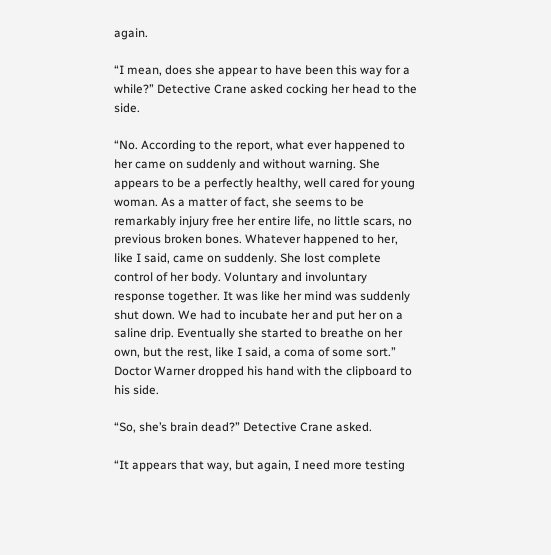again.

“I mean, does she appear to have been this way for a while?” Detective Crane asked cocking her head to the side.

“No. According to the report, what ever happened to her came on suddenly and without warning. She appears to be a perfectly healthy, well cared for young woman. As a matter of fact, she seems to be remarkably injury free her entire life, no little scars, no previous broken bones. Whatever happened to her, like I said, came on suddenly. She lost complete control of her body. Voluntary and involuntary response together. It was like her mind was suddenly shut down. We had to incubate her and put her on a saline drip. Eventually she started to breathe on her own, but the rest, like I said, a coma of some sort.” Doctor Warner dropped his hand with the clipboard to his side.

“So, she’s brain dead?” Detective Crane asked.

“It appears that way, but again, I need more testing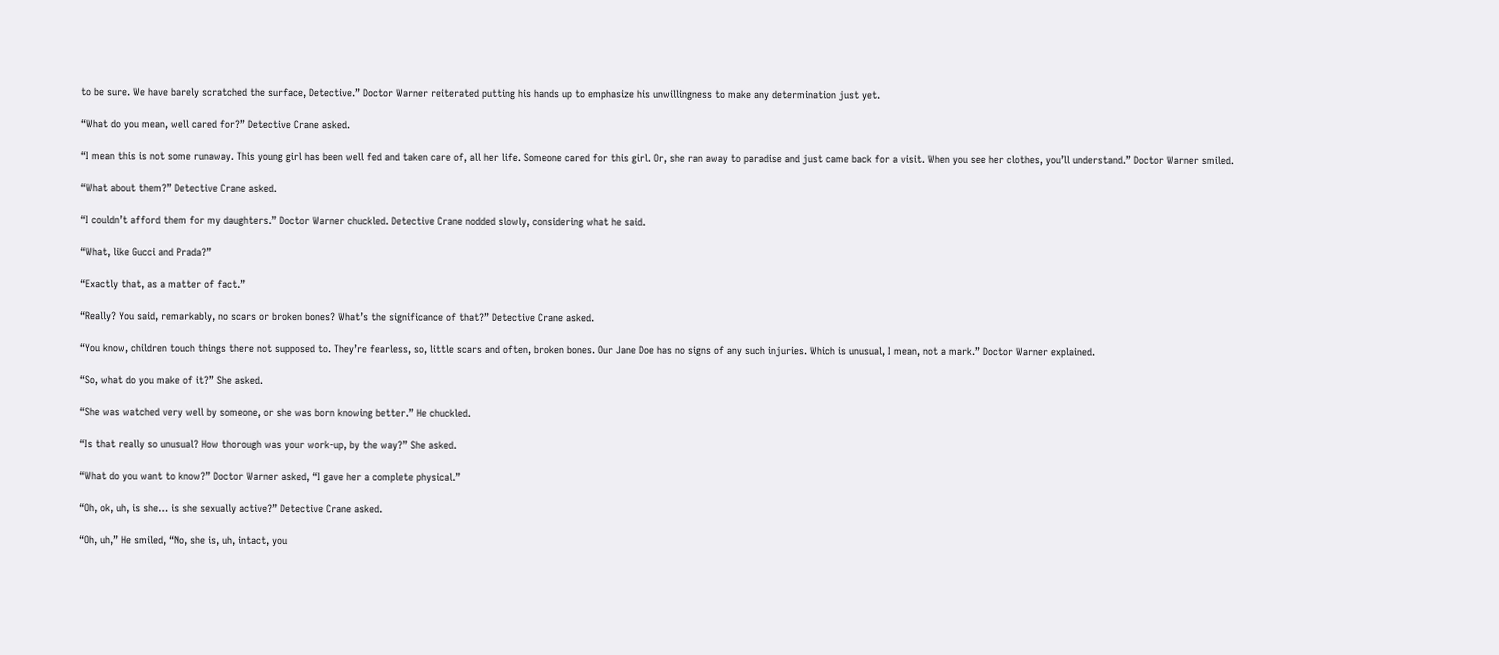to be sure. We have barely scratched the surface, Detective.” Doctor Warner reiterated putting his hands up to emphasize his unwillingness to make any determination just yet.

“What do you mean, well cared for?” Detective Crane asked.

“I mean this is not some runaway. This young girl has been well fed and taken care of, all her life. Someone cared for this girl. Or, she ran away to paradise and just came back for a visit. When you see her clothes, you’ll understand.” Doctor Warner smiled.

“What about them?” Detective Crane asked.

“I couldn’t afford them for my daughters.” Doctor Warner chuckled. Detective Crane nodded slowly, considering what he said.

“What, like Gucci and Prada?”

“Exactly that, as a matter of fact.”

“Really? You said, remarkably, no scars or broken bones? What’s the significance of that?” Detective Crane asked.

“You know, children touch things there not supposed to. They’re fearless, so, little scars and often, broken bones. Our Jane Doe has no signs of any such injuries. Which is unusual, I mean, not a mark.” Doctor Warner explained.

“So, what do you make of it?” She asked.

“She was watched very well by someone, or she was born knowing better.” He chuckled.

“Is that really so unusual? How thorough was your work-up, by the way?” She asked.

“What do you want to know?” Doctor Warner asked, “I gave her a complete physical.”

“Oh, ok, uh, is she… is she sexually active?” Detective Crane asked.

“Oh, uh,” He smiled, “No, she is, uh, intact, you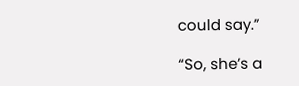could say.”

“So, she’s a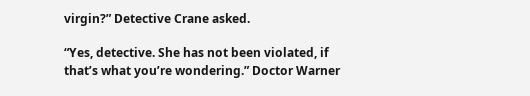virgin?” Detective Crane asked.

“Yes, detective. She has not been violated, if that’s what you’re wondering.” Doctor Warner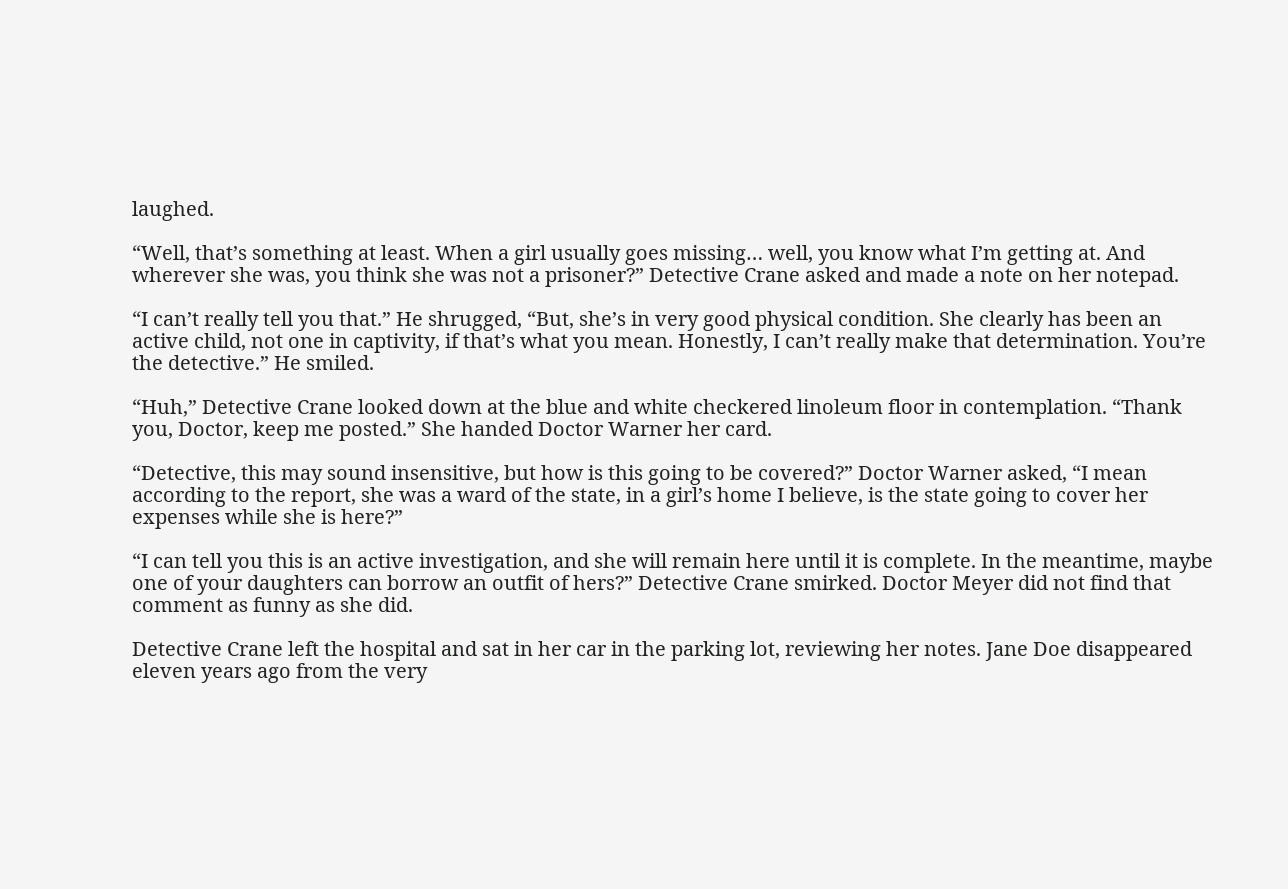laughed.

“Well, that’s something at least. When a girl usually goes missing… well, you know what I’m getting at. And wherever she was, you think she was not a prisoner?” Detective Crane asked and made a note on her notepad.

“I can’t really tell you that.” He shrugged, “But, she’s in very good physical condition. She clearly has been an active child, not one in captivity, if that’s what you mean. Honestly, I can’t really make that determination. You’re the detective.” He smiled.

“Huh,” Detective Crane looked down at the blue and white checkered linoleum floor in contemplation. “Thank you, Doctor, keep me posted.” She handed Doctor Warner her card.

“Detective, this may sound insensitive, but how is this going to be covered?” Doctor Warner asked, “I mean according to the report, she was a ward of the state, in a girl’s home I believe, is the state going to cover her expenses while she is here?”

“I can tell you this is an active investigation, and she will remain here until it is complete. In the meantime, maybe one of your daughters can borrow an outfit of hers?” Detective Crane smirked. Doctor Meyer did not find that comment as funny as she did.

Detective Crane left the hospital and sat in her car in the parking lot, reviewing her notes. Jane Doe disappeared eleven years ago from the very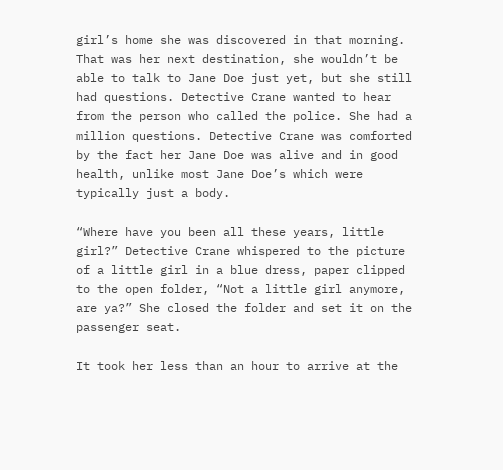girl’s home she was discovered in that morning. That was her next destination, she wouldn’t be able to talk to Jane Doe just yet, but she still had questions. Detective Crane wanted to hear from the person who called the police. She had a million questions. Detective Crane was comforted by the fact her Jane Doe was alive and in good health, unlike most Jane Doe’s which were typically just a body.

“Where have you been all these years, little girl?” Detective Crane whispered to the picture of a little girl in a blue dress, paper clipped to the open folder, “Not a little girl anymore, are ya?” She closed the folder and set it on the passenger seat.

It took her less than an hour to arrive at the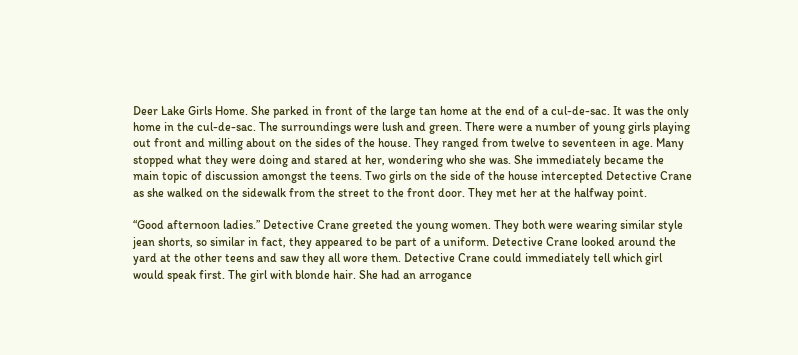Deer Lake Girls Home. She parked in front of the large tan home at the end of a cul-de-sac. It was the only home in the cul-de-sac. The surroundings were lush and green. There were a number of young girls playing out front and milling about on the sides of the house. They ranged from twelve to seventeen in age. Many stopped what they were doing and stared at her, wondering who she was. She immediately became the main topic of discussion amongst the teens. Two girls on the side of the house intercepted Detective Crane as she walked on the sidewalk from the street to the front door. They met her at the halfway point.

“Good afternoon ladies.” Detective Crane greeted the young women. They both were wearing similar style jean shorts, so similar in fact, they appeared to be part of a uniform. Detective Crane looked around the yard at the other teens and saw they all wore them. Detective Crane could immediately tell which girl would speak first. The girl with blonde hair. She had an arrogance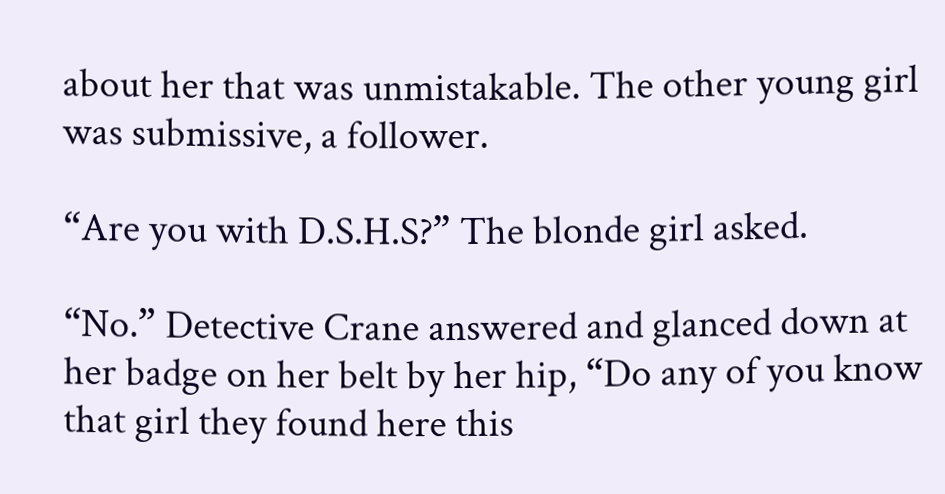about her that was unmistakable. The other young girl was submissive, a follower.

“Are you with D.S.H.S?” The blonde girl asked.

“No.” Detective Crane answered and glanced down at her badge on her belt by her hip, “Do any of you know that girl they found here this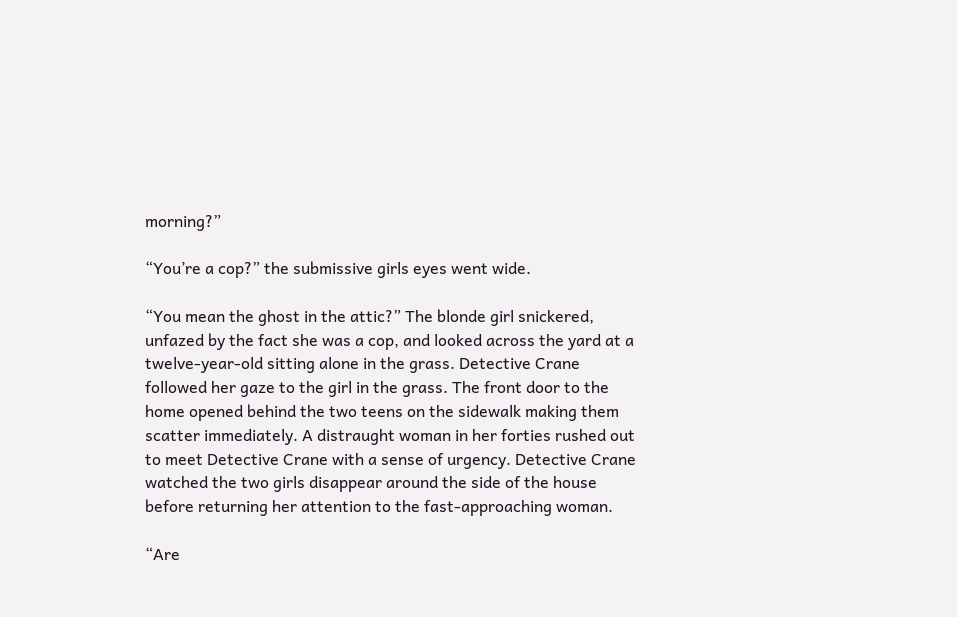morning?”

“You’re a cop?” the submissive girls eyes went wide.

“You mean the ghost in the attic?” The blonde girl snickered, unfazed by the fact she was a cop, and looked across the yard at a twelve-year-old sitting alone in the grass. Detective Crane followed her gaze to the girl in the grass. The front door to the home opened behind the two teens on the sidewalk making them scatter immediately. A distraught woman in her forties rushed out to meet Detective Crane with a sense of urgency. Detective Crane watched the two girls disappear around the side of the house before returning her attention to the fast-approaching woman.

“Are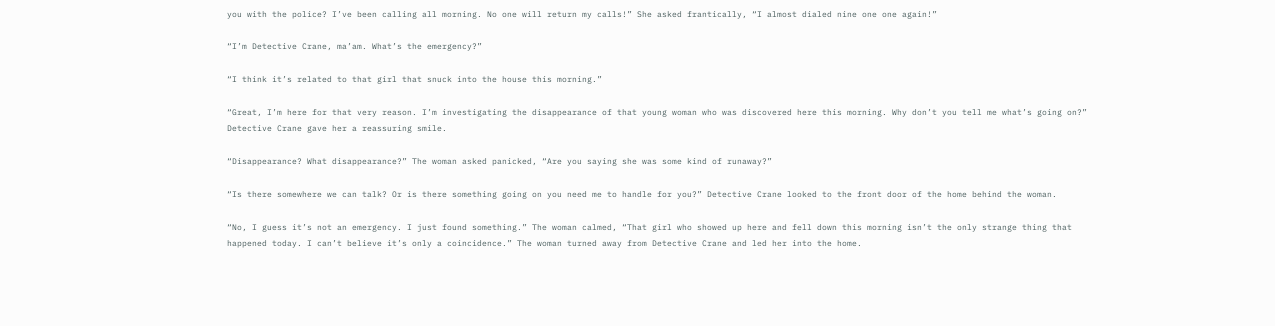you with the police? I’ve been calling all morning. No one will return my calls!” She asked frantically, “I almost dialed nine one one again!”

“I’m Detective Crane, ma’am. What’s the emergency?”

“I think it’s related to that girl that snuck into the house this morning.”

“Great, I’m here for that very reason. I’m investigating the disappearance of that young woman who was discovered here this morning. Why don’t you tell me what’s going on?” Detective Crane gave her a reassuring smile.

“Disappearance? What disappearance?” The woman asked panicked, “Are you saying she was some kind of runaway?”

“Is there somewhere we can talk? Or is there something going on you need me to handle for you?” Detective Crane looked to the front door of the home behind the woman.

“No, I guess it’s not an emergency. I just found something.” The woman calmed, “That girl who showed up here and fell down this morning isn’t the only strange thing that happened today. I can’t believe it’s only a coincidence.” The woman turned away from Detective Crane and led her into the home.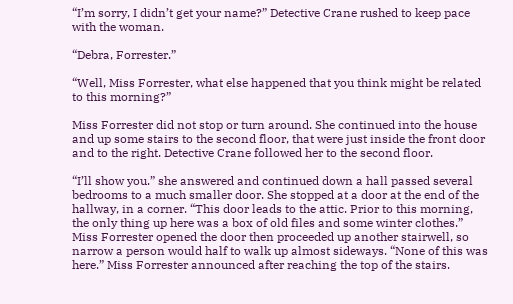“I’m sorry, I didn’t get your name?” Detective Crane rushed to keep pace with the woman.

“Debra, Forrester.”

“Well, Miss Forrester, what else happened that you think might be related to this morning?”

Miss Forrester did not stop or turn around. She continued into the house and up some stairs to the second floor, that were just inside the front door and to the right. Detective Crane followed her to the second floor.

“I’ll show you.” she answered and continued down a hall passed several bedrooms to a much smaller door. She stopped at a door at the end of the hallway, in a corner. “This door leads to the attic. Prior to this morning, the only thing up here was a box of old files and some winter clothes.” Miss Forrester opened the door then proceeded up another stairwell, so narrow a person would half to walk up almost sideways. “None of this was here.” Miss Forrester announced after reaching the top of the stairs.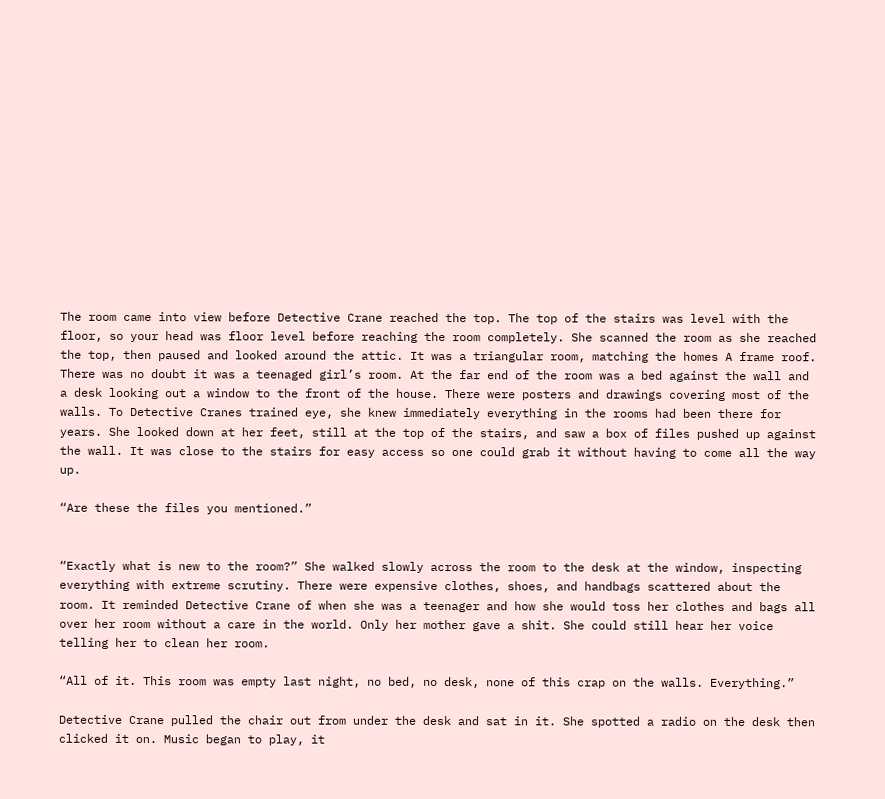The room came into view before Detective Crane reached the top. The top of the stairs was level with the floor, so your head was floor level before reaching the room completely. She scanned the room as she reached the top, then paused and looked around the attic. It was a triangular room, matching the homes A frame roof. There was no doubt it was a teenaged girl’s room. At the far end of the room was a bed against the wall and a desk looking out a window to the front of the house. There were posters and drawings covering most of the walls. To Detective Cranes trained eye, she knew immediately everything in the rooms had been there for years. She looked down at her feet, still at the top of the stairs, and saw a box of files pushed up against the wall. It was close to the stairs for easy access so one could grab it without having to come all the way up.

“Are these the files you mentioned.”


“Exactly what is new to the room?” She walked slowly across the room to the desk at the window, inspecting everything with extreme scrutiny. There were expensive clothes, shoes, and handbags scattered about the room. It reminded Detective Crane of when she was a teenager and how she would toss her clothes and bags all over her room without a care in the world. Only her mother gave a shit. She could still hear her voice telling her to clean her room.

“All of it. This room was empty last night, no bed, no desk, none of this crap on the walls. Everything.”

Detective Crane pulled the chair out from under the desk and sat in it. She spotted a radio on the desk then clicked it on. Music began to play, it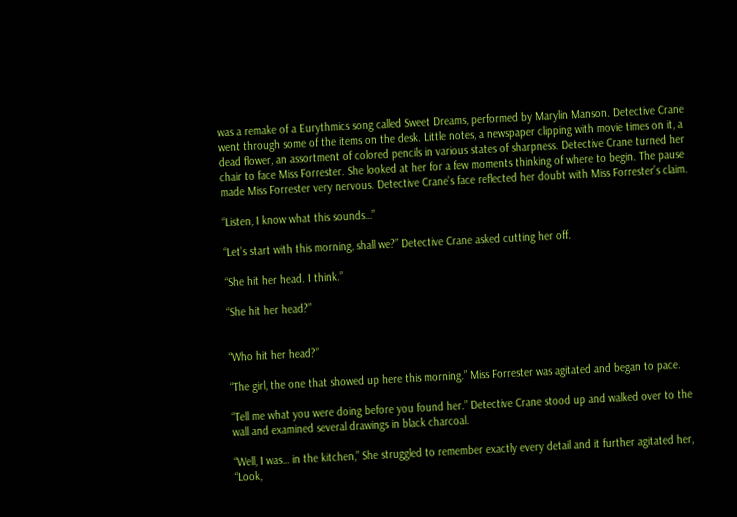was a remake of a Eurythmics song called Sweet Dreams, performed by Marylin Manson. Detective Crane went through some of the items on the desk. Little notes, a newspaper clipping with movie times on it, a dead flower, an assortment of colored pencils in various states of sharpness. Detective Crane turned her chair to face Miss Forrester. She looked at her for a few moments thinking of where to begin. The pause made Miss Forrester very nervous. Detective Crane’s face reflected her doubt with Miss Forrester’s claim.

“Listen, I know what this sounds…”

“Let’s start with this morning, shall we?” Detective Crane asked cutting her off.

“She hit her head. I think.”

“She hit her head?”


“Who hit her head?”

“The girl, the one that showed up here this morning.” Miss Forrester was agitated and began to pace.

“Tell me what you were doing before you found her.” Detective Crane stood up and walked over to the wall and examined several drawings in black charcoal.

“Well, I was… in the kitchen,” She struggled to remember exactly every detail and it further agitated her, “Look,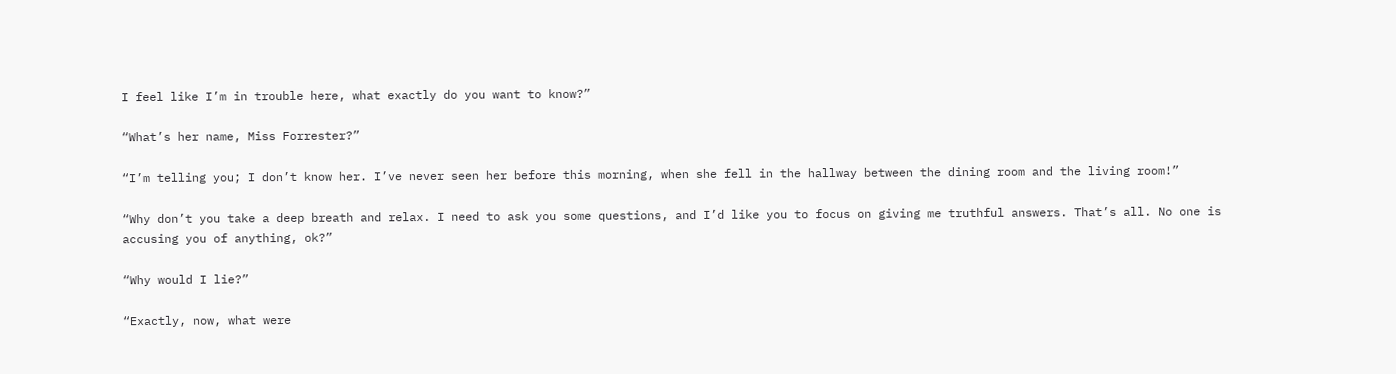I feel like I’m in trouble here, what exactly do you want to know?”

“What’s her name, Miss Forrester?”

“I’m telling you; I don’t know her. I’ve never seen her before this morning, when she fell in the hallway between the dining room and the living room!”

“Why don’t you take a deep breath and relax. I need to ask you some questions, and I’d like you to focus on giving me truthful answers. That’s all. No one is accusing you of anything, ok?”

“Why would I lie?”

“Exactly, now, what were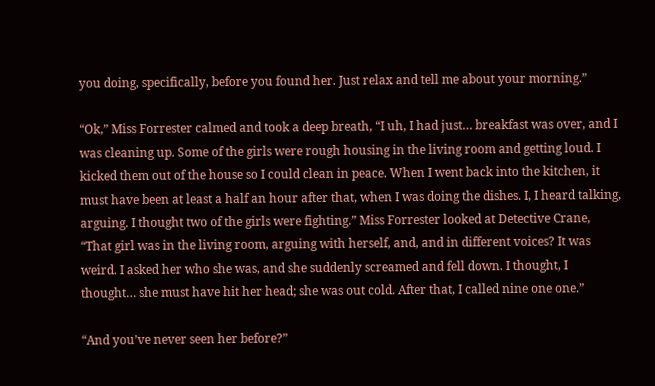you doing, specifically, before you found her. Just relax and tell me about your morning.”

“Ok,” Miss Forrester calmed and took a deep breath, “I uh, I had just… breakfast was over, and I was cleaning up. Some of the girls were rough housing in the living room and getting loud. I kicked them out of the house so I could clean in peace. When I went back into the kitchen, it must have been at least a half an hour after that, when I was doing the dishes. I, I heard talking, arguing. I thought two of the girls were fighting.” Miss Forrester looked at Detective Crane, “That girl was in the living room, arguing with herself, and, and in different voices? It was weird. I asked her who she was, and she suddenly screamed and fell down. I thought, I thought… she must have hit her head; she was out cold. After that, I called nine one one.”

“And you’ve never seen her before?”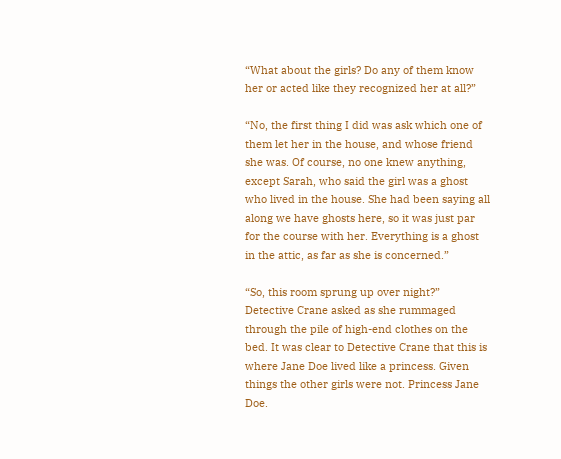“What about the girls? Do any of them know her or acted like they recognized her at all?”

“No, the first thing I did was ask which one of them let her in the house, and whose friend she was. Of course, no one knew anything, except Sarah, who said the girl was a ghost who lived in the house. She had been saying all along we have ghosts here, so it was just par for the course with her. Everything is a ghost in the attic, as far as she is concerned.”

“So, this room sprung up over night?” Detective Crane asked as she rummaged through the pile of high-end clothes on the bed. It was clear to Detective Crane that this is where Jane Doe lived like a princess. Given things the other girls were not. Princess Jane Doe.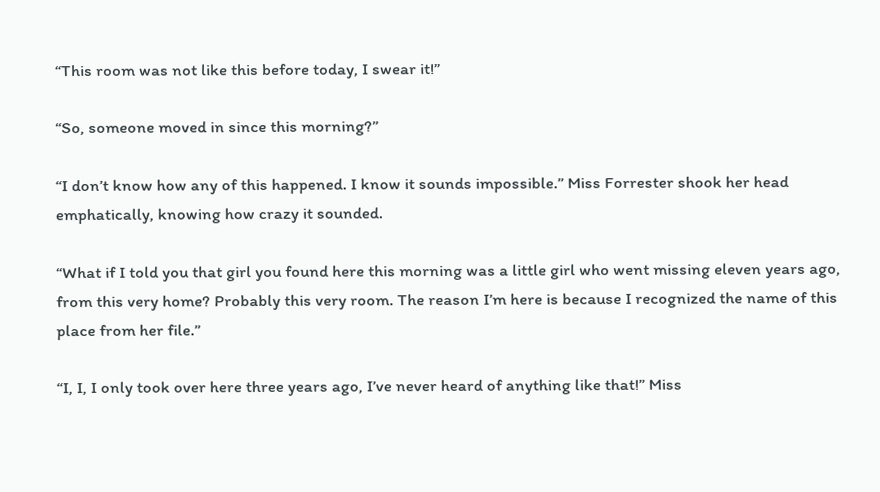“This room was not like this before today, I swear it!”

“So, someone moved in since this morning?”

“I don’t know how any of this happened. I know it sounds impossible.” Miss Forrester shook her head emphatically, knowing how crazy it sounded.

“What if I told you that girl you found here this morning was a little girl who went missing eleven years ago, from this very home? Probably this very room. The reason I’m here is because I recognized the name of this place from her file.”

“I, I, I only took over here three years ago, I’ve never heard of anything like that!” Miss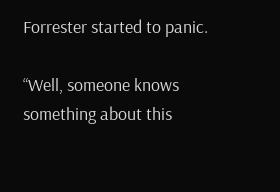Forrester started to panic.

“Well, someone knows something about this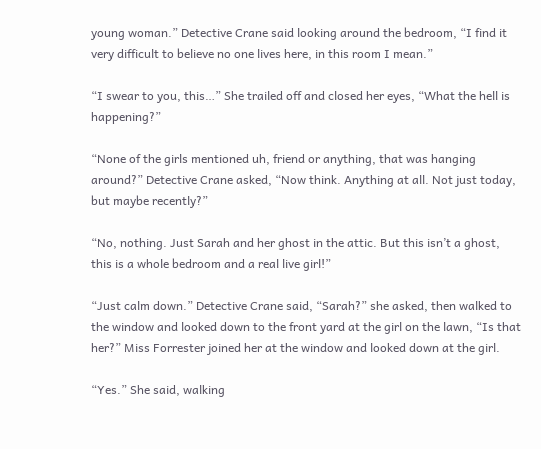young woman.” Detective Crane said looking around the bedroom, “I find it very difficult to believe no one lives here, in this room I mean.”

“I swear to you, this…” She trailed off and closed her eyes, “What the hell is happening?”

“None of the girls mentioned uh, friend or anything, that was hanging around?” Detective Crane asked, “Now think. Anything at all. Not just today, but maybe recently?”

“No, nothing. Just Sarah and her ghost in the attic. But this isn’t a ghost, this is a whole bedroom and a real live girl!”

“Just calm down.” Detective Crane said, “Sarah?” she asked, then walked to the window and looked down to the front yard at the girl on the lawn, “Is that her?” Miss Forrester joined her at the window and looked down at the girl.

“Yes.” She said, walking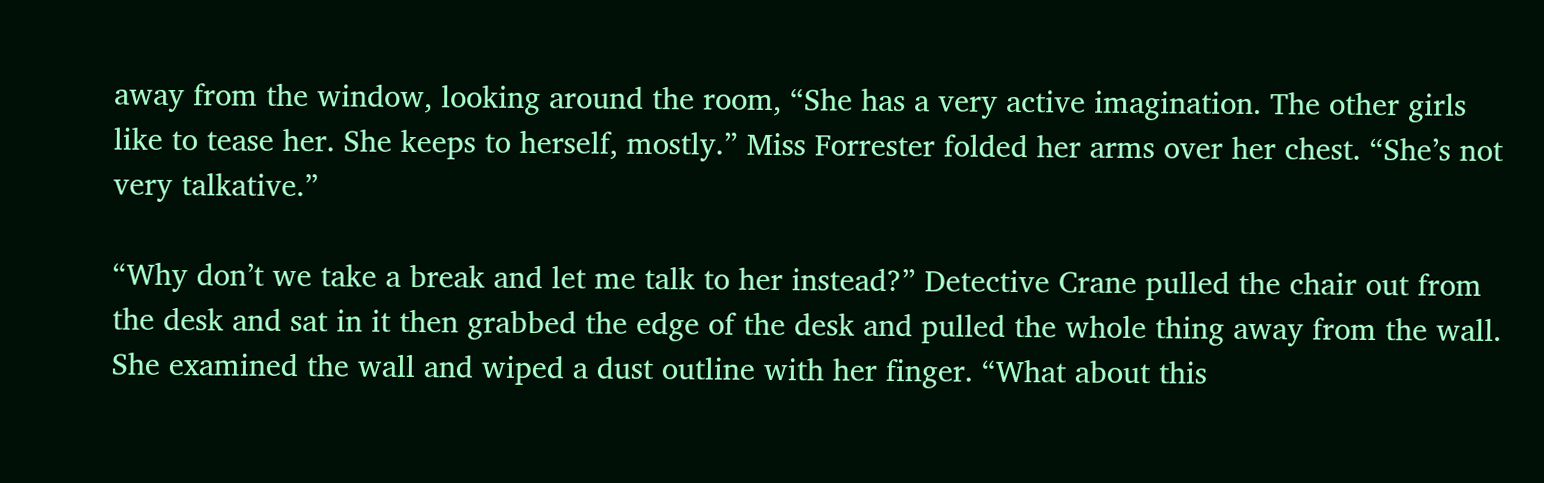away from the window, looking around the room, “She has a very active imagination. The other girls like to tease her. She keeps to herself, mostly.” Miss Forrester folded her arms over her chest. “She’s not very talkative.”

“Why don’t we take a break and let me talk to her instead?” Detective Crane pulled the chair out from the desk and sat in it then grabbed the edge of the desk and pulled the whole thing away from the wall. She examined the wall and wiped a dust outline with her finger. “What about this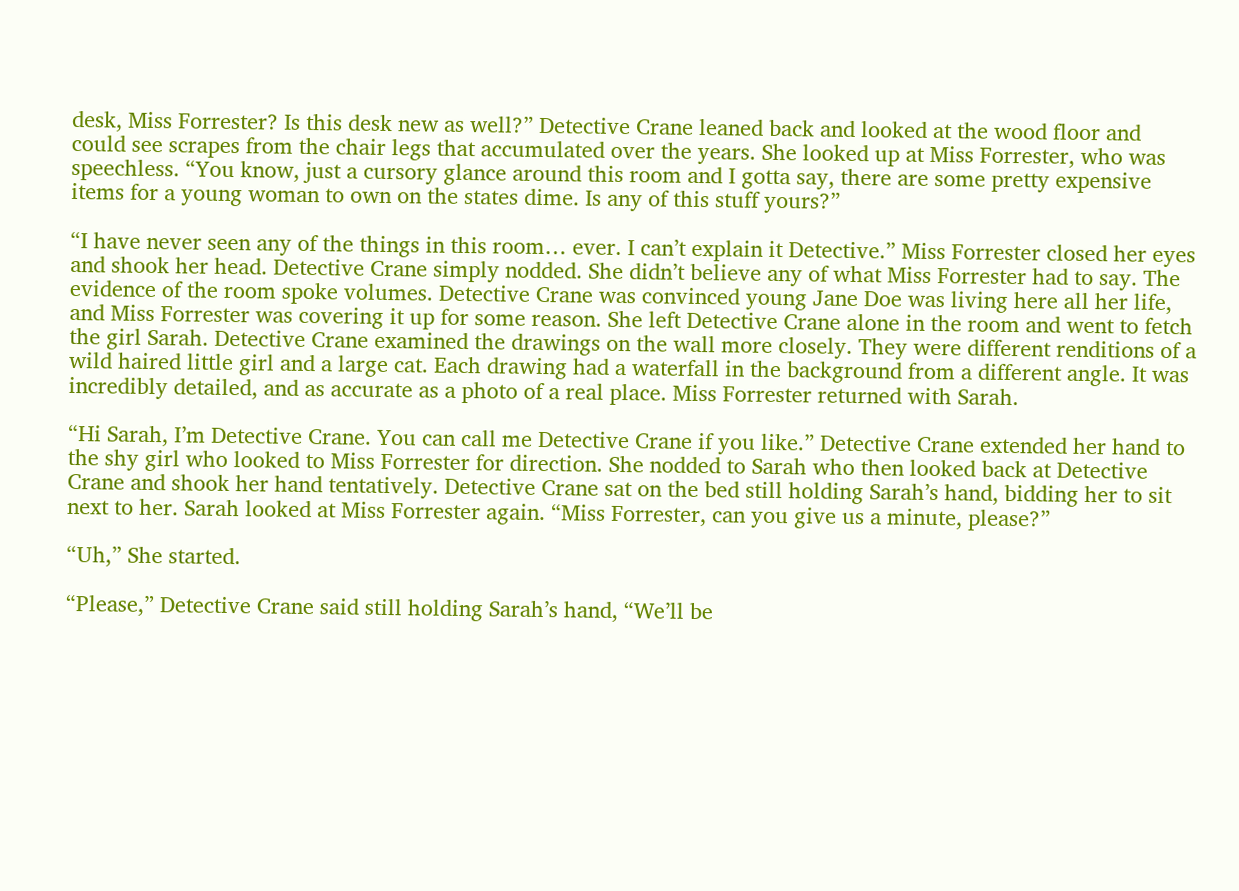desk, Miss Forrester? Is this desk new as well?” Detective Crane leaned back and looked at the wood floor and could see scrapes from the chair legs that accumulated over the years. She looked up at Miss Forrester, who was speechless. “You know, just a cursory glance around this room and I gotta say, there are some pretty expensive items for a young woman to own on the states dime. Is any of this stuff yours?”

“I have never seen any of the things in this room… ever. I can’t explain it Detective.” Miss Forrester closed her eyes and shook her head. Detective Crane simply nodded. She didn’t believe any of what Miss Forrester had to say. The evidence of the room spoke volumes. Detective Crane was convinced young Jane Doe was living here all her life, and Miss Forrester was covering it up for some reason. She left Detective Crane alone in the room and went to fetch the girl Sarah. Detective Crane examined the drawings on the wall more closely. They were different renditions of a wild haired little girl and a large cat. Each drawing had a waterfall in the background from a different angle. It was incredibly detailed, and as accurate as a photo of a real place. Miss Forrester returned with Sarah.

“Hi Sarah, I’m Detective Crane. You can call me Detective Crane if you like.” Detective Crane extended her hand to the shy girl who looked to Miss Forrester for direction. She nodded to Sarah who then looked back at Detective Crane and shook her hand tentatively. Detective Crane sat on the bed still holding Sarah’s hand, bidding her to sit next to her. Sarah looked at Miss Forrester again. “Miss Forrester, can you give us a minute, please?”

“Uh,” She started.

“Please,” Detective Crane said still holding Sarah’s hand, “We’ll be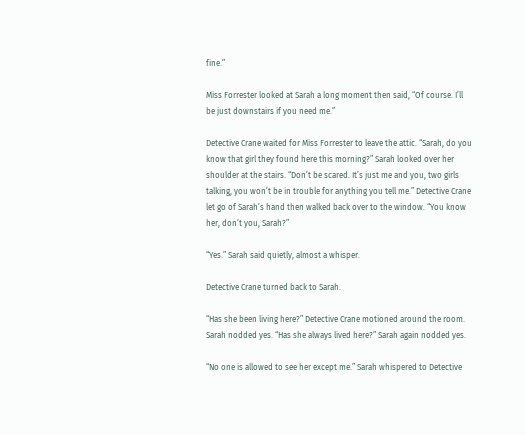fine.”

Miss Forrester looked at Sarah a long moment then said, “Of course. I’ll be just downstairs if you need me.”

Detective Crane waited for Miss Forrester to leave the attic. “Sarah, do you know that girl they found here this morning?” Sarah looked over her shoulder at the stairs. “Don’t be scared. It’s just me and you, two girls talking, you won’t be in trouble for anything you tell me.” Detective Crane let go of Sarah’s hand then walked back over to the window. “You know her, don’t you, Sarah?”

“Yes.” Sarah said quietly, almost a whisper.

Detective Crane turned back to Sarah.

“Has she been living here?” Detective Crane motioned around the room. Sarah nodded yes. “Has she always lived here?” Sarah again nodded yes.

“No one is allowed to see her except me.” Sarah whispered to Detective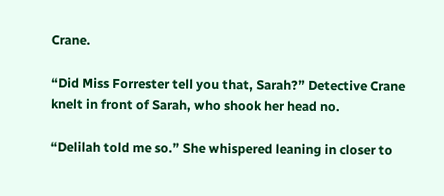Crane.

“Did Miss Forrester tell you that, Sarah?” Detective Crane knelt in front of Sarah, who shook her head no.

“Delilah told me so.” She whispered leaning in closer to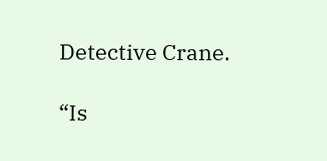Detective Crane.

“Is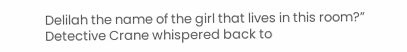Delilah the name of the girl that lives in this room?” Detective Crane whispered back to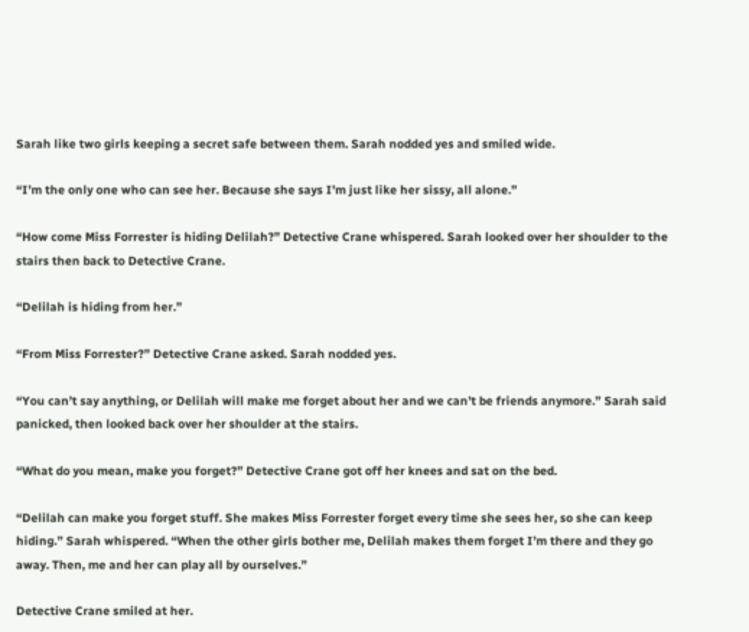Sarah like two girls keeping a secret safe between them. Sarah nodded yes and smiled wide.

“I’m the only one who can see her. Because she says I’m just like her sissy, all alone.”

“How come Miss Forrester is hiding Delilah?” Detective Crane whispered. Sarah looked over her shoulder to the stairs then back to Detective Crane.

“Delilah is hiding from her.”

“From Miss Forrester?” Detective Crane asked. Sarah nodded yes.

“You can’t say anything, or Delilah will make me forget about her and we can’t be friends anymore.” Sarah said panicked, then looked back over her shoulder at the stairs.

“What do you mean, make you forget?” Detective Crane got off her knees and sat on the bed.

“Delilah can make you forget stuff. She makes Miss Forrester forget every time she sees her, so she can keep hiding.” Sarah whispered. “When the other girls bother me, Delilah makes them forget I’m there and they go away. Then, me and her can play all by ourselves.”

Detective Crane smiled at her.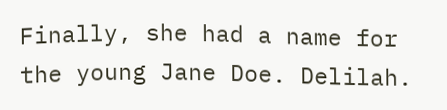Finally, she had a name for the young Jane Doe. Delilah.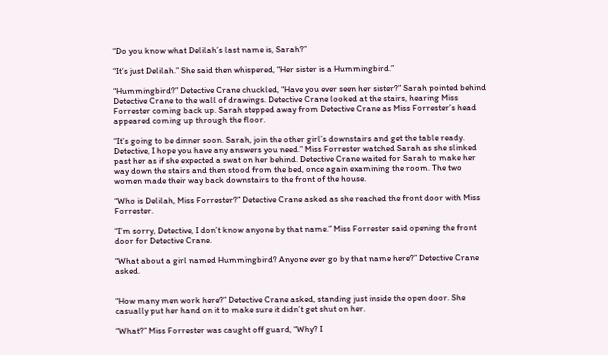“Do you know what Delilah’s last name is, Sarah?”

“It’s just Delilah.” She said then whispered, “Her sister is a Hummingbird.”

“Hummingbird?” Detective Crane chuckled, “Have you ever seen her sister?” Sarah pointed behind Detective Crane to the wall of drawings. Detective Crane looked at the stairs, hearing Miss Forrester coming back up. Sarah stepped away from Detective Crane as Miss Forrester’s head appeared coming up through the floor.

“It’s going to be dinner soon. Sarah, join the other girl’s downstairs and get the table ready. Detective, I hope you have any answers you need.” Miss Forrester watched Sarah as she slinked past her as if she expected a swat on her behind. Detective Crane waited for Sarah to make her way down the stairs and then stood from the bed, once again examining the room. The two women made their way back downstairs to the front of the house.

“Who is Delilah, Miss Forrester?” Detective Crane asked as she reached the front door with Miss Forrester.

“I’m sorry, Detective, I don’t know anyone by that name.” Miss Forrester said opening the front door for Detective Crane.

“What about a girl named Hummingbird? Anyone ever go by that name here?” Detective Crane asked.


“How many men work here?” Detective Crane asked, standing just inside the open door. She casually put her hand on it to make sure it didn’t get shut on her.

“What?” Miss Forrester was caught off guard, “Why? I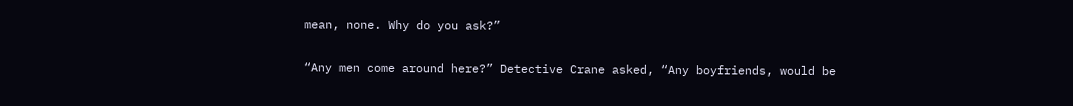mean, none. Why do you ask?”

“Any men come around here?” Detective Crane asked, “Any boyfriends, would be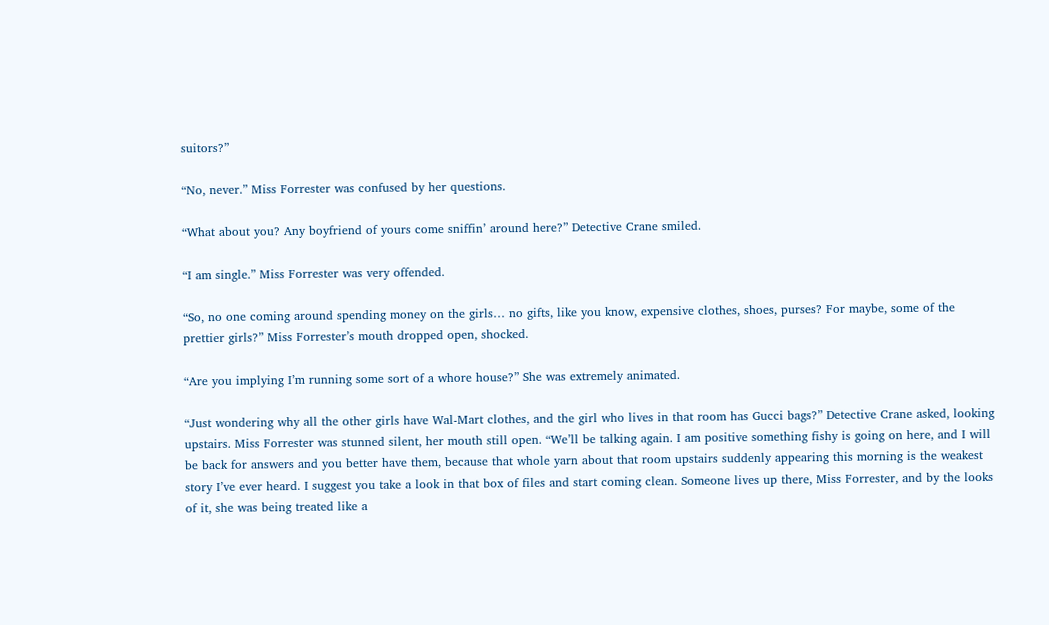suitors?”

“No, never.” Miss Forrester was confused by her questions.

“What about you? Any boyfriend of yours come sniffin’ around here?” Detective Crane smiled.

“I am single.” Miss Forrester was very offended.

“So, no one coming around spending money on the girls… no gifts, like you know, expensive clothes, shoes, purses? For maybe, some of the prettier girls?” Miss Forrester’s mouth dropped open, shocked.

“Are you implying I’m running some sort of a whore house?” She was extremely animated.

“Just wondering why all the other girls have Wal-Mart clothes, and the girl who lives in that room has Gucci bags?” Detective Crane asked, looking upstairs. Miss Forrester was stunned silent, her mouth still open. “We’ll be talking again. I am positive something fishy is going on here, and I will be back for answers and you better have them, because that whole yarn about that room upstairs suddenly appearing this morning is the weakest story I’ve ever heard. I suggest you take a look in that box of files and start coming clean. Someone lives up there, Miss Forrester, and by the looks of it, she was being treated like a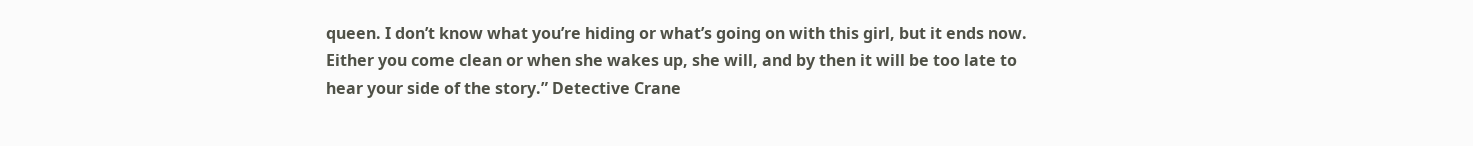queen. I don’t know what you’re hiding or what’s going on with this girl, but it ends now. Either you come clean or when she wakes up, she will, and by then it will be too late to hear your side of the story.” Detective Crane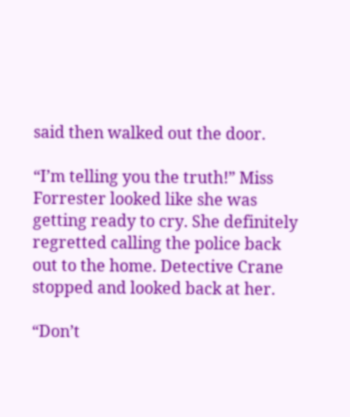said then walked out the door.

“I’m telling you the truth!” Miss Forrester looked like she was getting ready to cry. She definitely regretted calling the police back out to the home. Detective Crane stopped and looked back at her.

“Don’t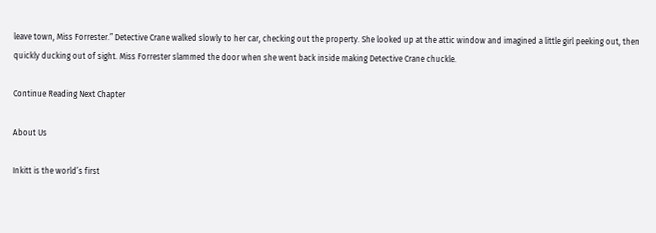leave town, Miss Forrester.” Detective Crane walked slowly to her car, checking out the property. She looked up at the attic window and imagined a little girl peeking out, then quickly ducking out of sight. Miss Forrester slammed the door when she went back inside making Detective Crane chuckle.

Continue Reading Next Chapter

About Us

Inkitt is the world’s first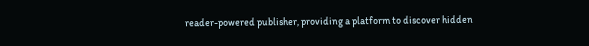reader-powered publisher, providing a platform to discover hidden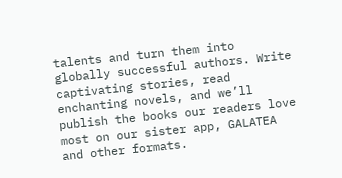talents and turn them into globally successful authors. Write captivating stories, read enchanting novels, and we’ll publish the books our readers love most on our sister app, GALATEA and other formats.